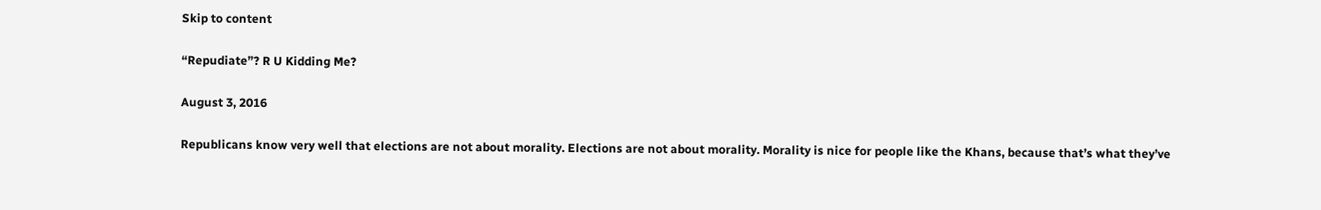Skip to content

“Repudiate”? R U Kidding Me?

August 3, 2016

Republicans know very well that elections are not about morality. Elections are not about morality. Morality is nice for people like the Khans, because that’s what they’ve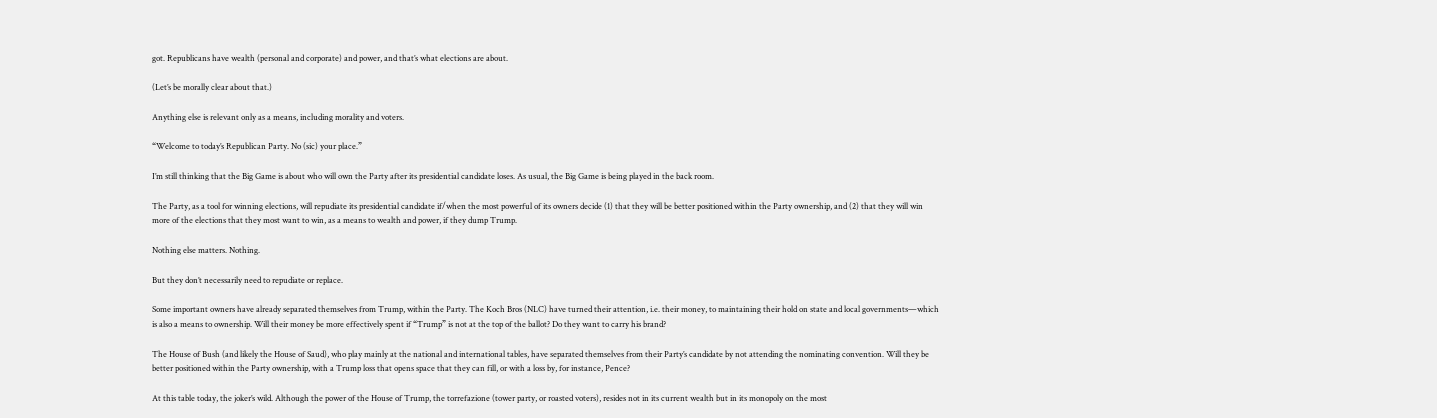got. Republicans have wealth (personal and corporate) and power, and that’s what elections are about.

(Let’s be morally clear about that.)

Anything else is relevant only as a means, including morality and voters.

“Welcome to today’s Republican Party. No (sic) your place.”

I’m still thinking that the Big Game is about who will own the Party after its presidential candidate loses. As usual, the Big Game is being played in the back room.

The Party, as a tool for winning elections, will repudiate its presidential candidate if/when the most powerful of its owners decide (1) that they will be better positioned within the Party ownership, and (2) that they will win more of the elections that they most want to win, as a means to wealth and power, if they dump Trump.

Nothing else matters. Nothing.

But they don’t necessarily need to repudiate or replace.

Some important owners have already separated themselves from Trump, within the Party. The Koch Bros (NLC) have turned their attention, i.e. their money, to maintaining their hold on state and local governments—which is also a means to ownership. Will their money be more effectively spent if “Trump” is not at the top of the ballot? Do they want to carry his brand?

The House of Bush (and likely the House of Saud), who play mainly at the national and international tables, have separated themselves from their Party’s candidate by not attending the nominating convention. Will they be better positioned within the Party ownership, with a Trump loss that opens space that they can fill, or with a loss by, for instance, Pence?

At this table today, the joker’s wild. Although the power of the House of Trump, the torrefazione (tower party, or roasted voters), resides not in its current wealth but in its monopoly on the most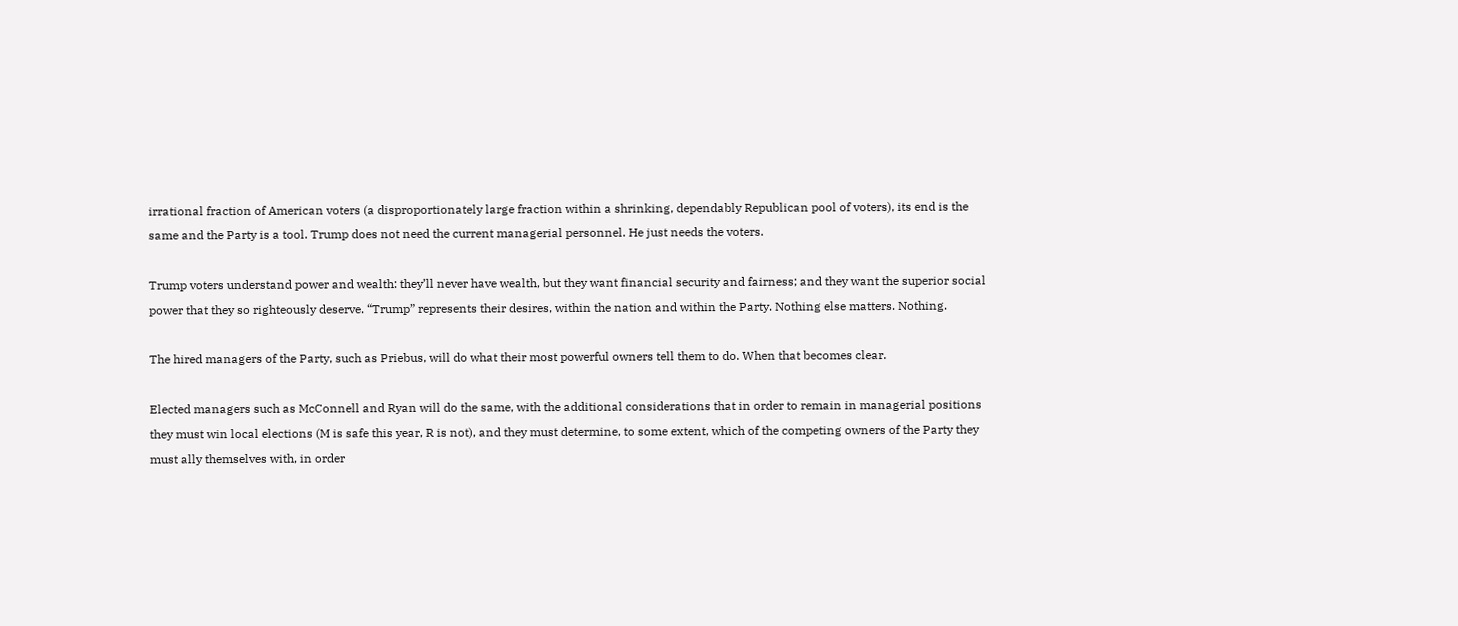irrational fraction of American voters (a disproportionately large fraction within a shrinking, dependably Republican pool of voters), its end is the same and the Party is a tool. Trump does not need the current managerial personnel. He just needs the voters.

Trump voters understand power and wealth: they’ll never have wealth, but they want financial security and fairness; and they want the superior social power that they so righteously deserve. “Trump” represents their desires, within the nation and within the Party. Nothing else matters. Nothing.

The hired managers of the Party, such as Priebus, will do what their most powerful owners tell them to do. When that becomes clear.

Elected managers such as McConnell and Ryan will do the same, with the additional considerations that in order to remain in managerial positions they must win local elections (M is safe this year, R is not), and they must determine, to some extent, which of the competing owners of the Party they must ally themselves with, in order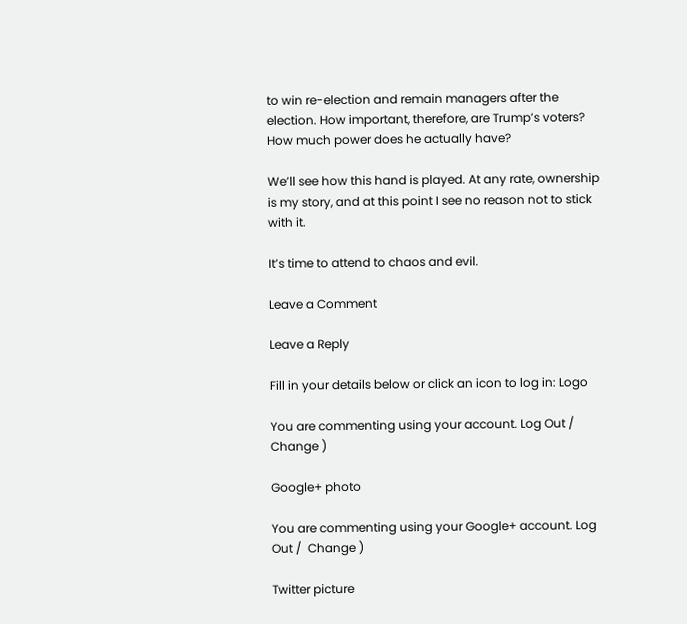to win re-election and remain managers after the election. How important, therefore, are Trump’s voters? How much power does he actually have?

We’ll see how this hand is played. At any rate, ownership is my story, and at this point I see no reason not to stick with it.

It’s time to attend to chaos and evil.

Leave a Comment

Leave a Reply

Fill in your details below or click an icon to log in: Logo

You are commenting using your account. Log Out /  Change )

Google+ photo

You are commenting using your Google+ account. Log Out /  Change )

Twitter picture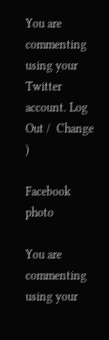You are commenting using your Twitter account. Log Out /  Change )

Facebook photo

You are commenting using your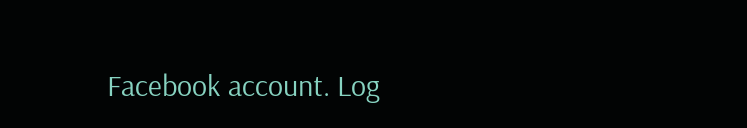Facebook account. Log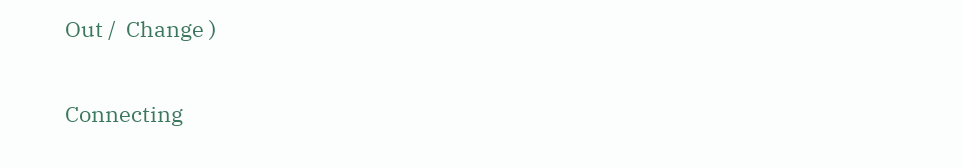Out /  Change )


Connecting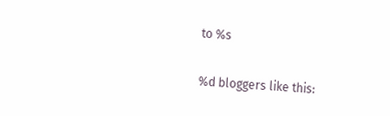to %s

%d bloggers like this: